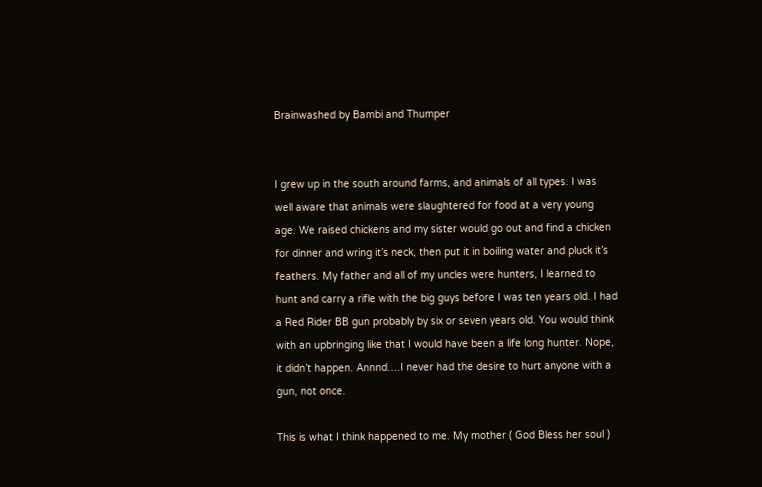Brainwashed by Bambi and Thumper


I grew up in the south around farms, and animals of all types. I was well aware that animals were slaughtered for food at a very young age. We raised chickens and my sister would go out and find a chicken for dinner and wring it’s neck, then put it in boiling water and pluck it’s feathers. My father and all of my uncles were hunters, I learned to hunt and carry a rifle with the big guys before I was ten years old. I had a Red Rider BB gun probably by six or seven years old. You would think with an upbringing like that I would have been a life long hunter. Nope, it didn’t happen. Annnd….I never had the desire to hurt anyone with a gun, not once.

This is what I think happened to me. My mother ( God Bless her soul )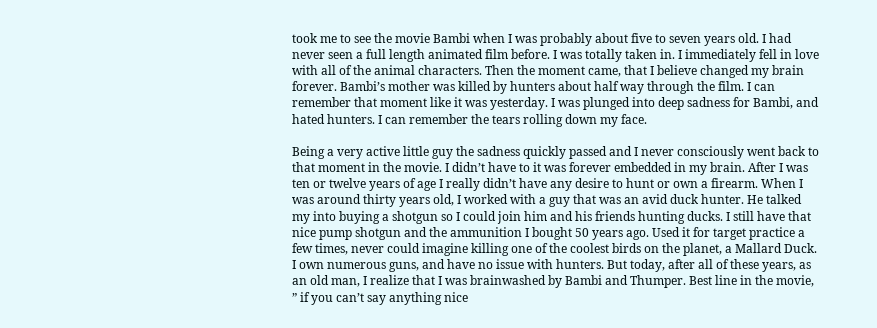took me to see the movie Bambi when I was probably about five to seven years old. I had never seen a full length animated film before. I was totally taken in. I immediately fell in love with all of the animal characters. Then the moment came, that I believe changed my brain forever. Bambi’s mother was killed by hunters about half way through the film. I can remember that moment like it was yesterday. I was plunged into deep sadness for Bambi, and hated hunters. I can remember the tears rolling down my face.

Being a very active little guy the sadness quickly passed and I never consciously went back to that moment in the movie. I didn’t have to it was forever embedded in my brain. After I was ten or twelve years of age I really didn’t have any desire to hunt or own a firearm. When I was around thirty years old, I worked with a guy that was an avid duck hunter. He talked my into buying a shotgun so I could join him and his friends hunting ducks. I still have that nice pump shotgun and the ammunition I bought 50 years ago. Used it for target practice a few times, never could imagine killing one of the coolest birds on the planet, a Mallard Duck. I own numerous guns, and have no issue with hunters. But today, after all of these years, as an old man, I realize that I was brainwashed by Bambi and Thumper. Best line in the movie, ” if you can’t say anything nice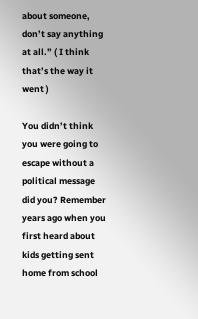about someone, don’t say anything at all.” ( I think that’s the way it went )

You didn’t think you were going to escape without a political message did you? Remember years ago when you first heard about kids getting sent home from school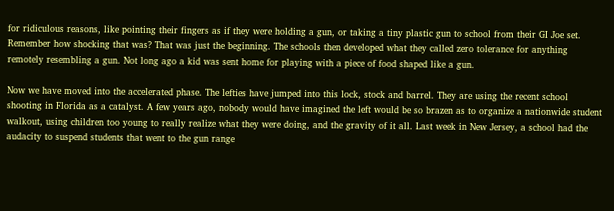for ridiculous reasons, like pointing their fingers as if they were holding a gun, or taking a tiny plastic gun to school from their GI Joe set. Remember how shocking that was? That was just the beginning. The schools then developed what they called zero tolerance for anything remotely resembling a gun. Not long ago a kid was sent home for playing with a piece of food shaped like a gun.

Now we have moved into the accelerated phase. The lefties have jumped into this lock, stock and barrel. They are using the recent school shooting in Florida as a catalyst. A few years ago, nobody would have imagined the left would be so brazen as to organize a nationwide student walkout, using children too young to really realize what they were doing, and the gravity of it all. Last week in New Jersey, a school had the audacity to suspend students that went to the gun range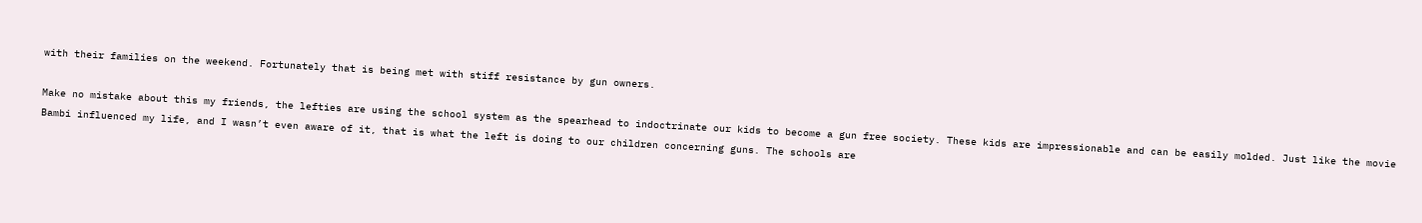with their families on the weekend. Fortunately that is being met with stiff resistance by gun owners.

Make no mistake about this my friends, the lefties are using the school system as the spearhead to indoctrinate our kids to become a gun free society. These kids are impressionable and can be easily molded. Just like the movie Bambi influenced my life, and I wasn’t even aware of it, that is what the left is doing to our children concerning guns. The schools are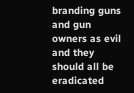branding guns and gun owners as evil and they should all be eradicated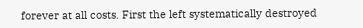forever at all costs. First the left systematically destroyed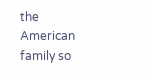the American family so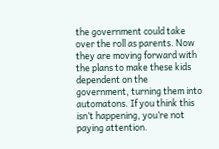the government could take over the roll as parents. Now they are moving forward with the plans to make these kids dependent on the government, turning them into automatons. If you think this isn’t happening, you’re not paying attention.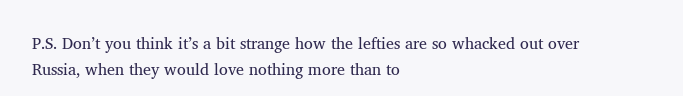P.S. Don’t you think it’s a bit strange how the lefties are so whacked out over Russia, when they would love nothing more than to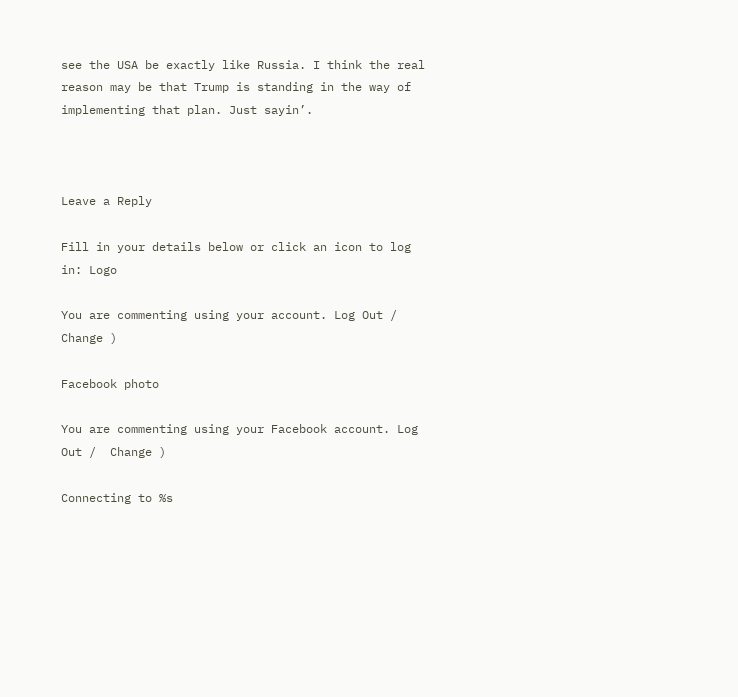see the USA be exactly like Russia. I think the real reason may be that Trump is standing in the way of implementing that plan. Just sayin’.



Leave a Reply

Fill in your details below or click an icon to log in: Logo

You are commenting using your account. Log Out /  Change )

Facebook photo

You are commenting using your Facebook account. Log Out /  Change )

Connecting to %s